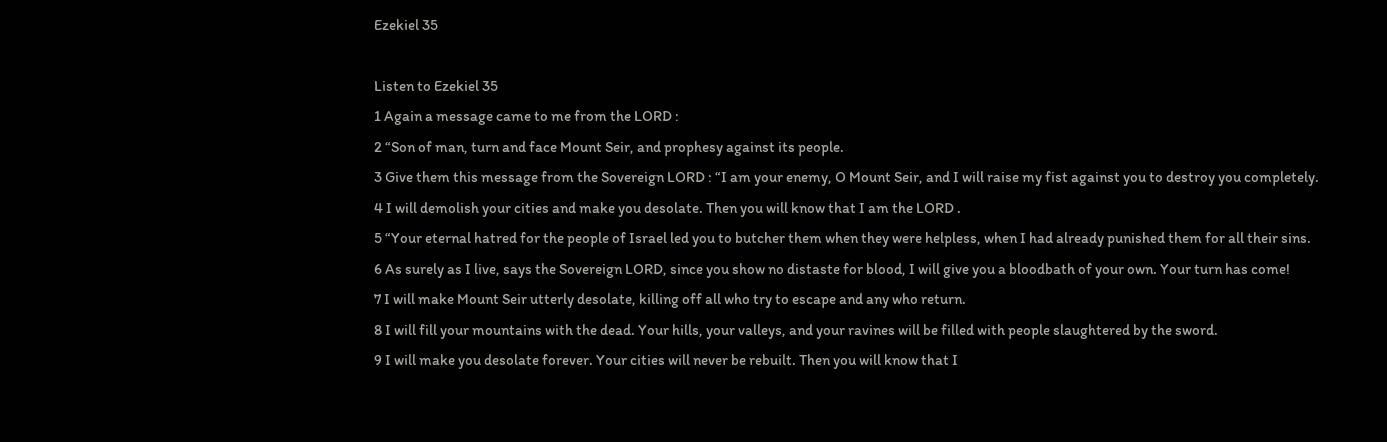Ezekiel 35

Listen to Ezekiel 35
1 Again a message came to me from the LORD :
2 “Son of man, turn and face Mount Seir, and prophesy against its people.
3 Give them this message from the Sovereign LORD : “I am your enemy, O Mount Seir, and I will raise my fist against you to destroy you completely.
4 I will demolish your cities and make you desolate. Then you will know that I am the LORD .
5 “Your eternal hatred for the people of Israel led you to butcher them when they were helpless, when I had already punished them for all their sins.
6 As surely as I live, says the Sovereign LORD, since you show no distaste for blood, I will give you a bloodbath of your own. Your turn has come!
7 I will make Mount Seir utterly desolate, killing off all who try to escape and any who return.
8 I will fill your mountains with the dead. Your hills, your valleys, and your ravines will be filled with people slaughtered by the sword.
9 I will make you desolate forever. Your cities will never be rebuilt. Then you will know that I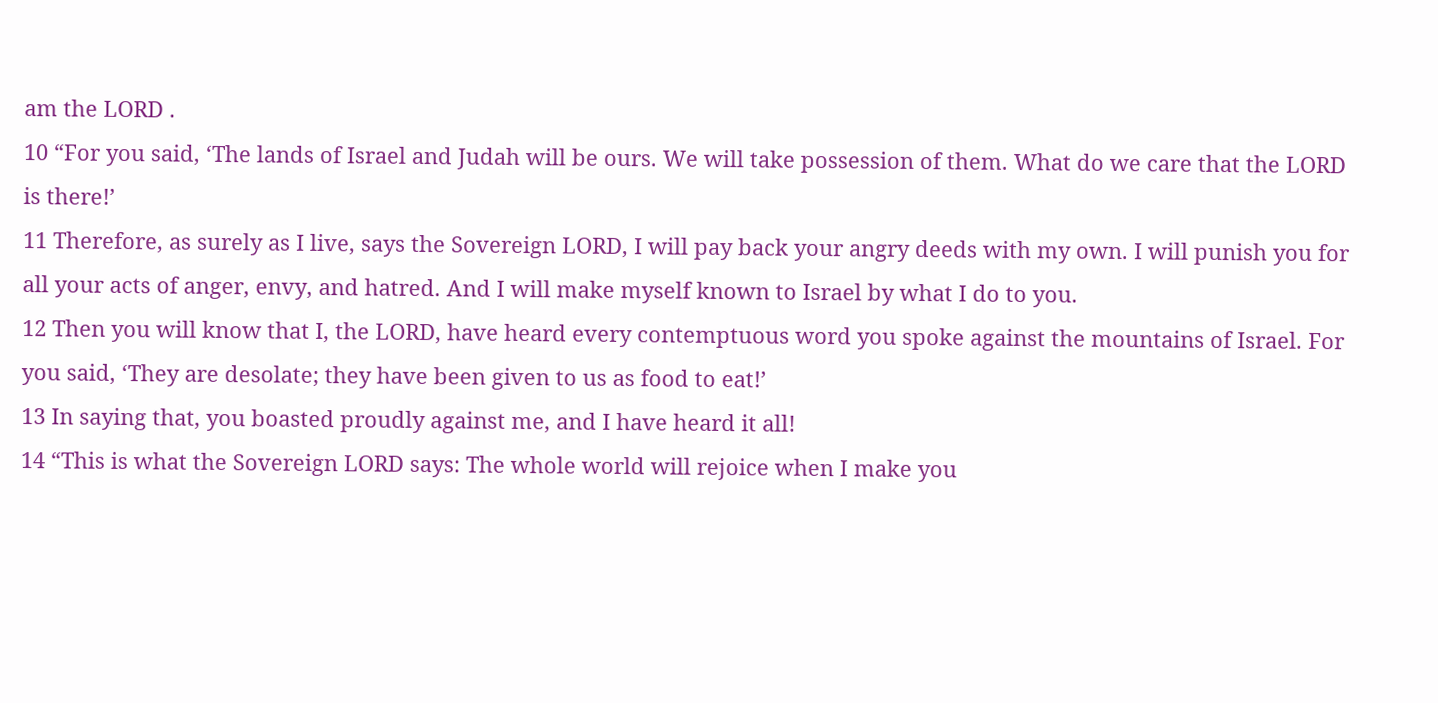am the LORD .
10 “For you said, ‘The lands of Israel and Judah will be ours. We will take possession of them. What do we care that the LORD is there!’
11 Therefore, as surely as I live, says the Sovereign LORD, I will pay back your angry deeds with my own. I will punish you for all your acts of anger, envy, and hatred. And I will make myself known to Israel by what I do to you.
12 Then you will know that I, the LORD, have heard every contemptuous word you spoke against the mountains of Israel. For you said, ‘They are desolate; they have been given to us as food to eat!’
13 In saying that, you boasted proudly against me, and I have heard it all!
14 “This is what the Sovereign LORD says: The whole world will rejoice when I make you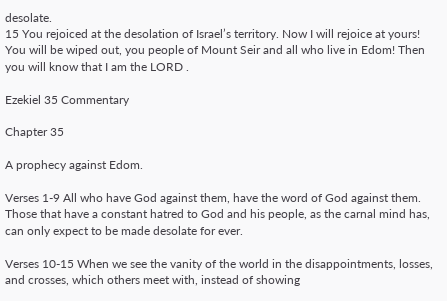desolate.
15 You rejoiced at the desolation of Israel’s territory. Now I will rejoice at yours! You will be wiped out, you people of Mount Seir and all who live in Edom! Then you will know that I am the LORD .

Ezekiel 35 Commentary

Chapter 35

A prophecy against Edom.

Verses 1-9 All who have God against them, have the word of God against them. Those that have a constant hatred to God and his people, as the carnal mind has, can only expect to be made desolate for ever.

Verses 10-15 When we see the vanity of the world in the disappointments, losses, and crosses, which others meet with, instead of showing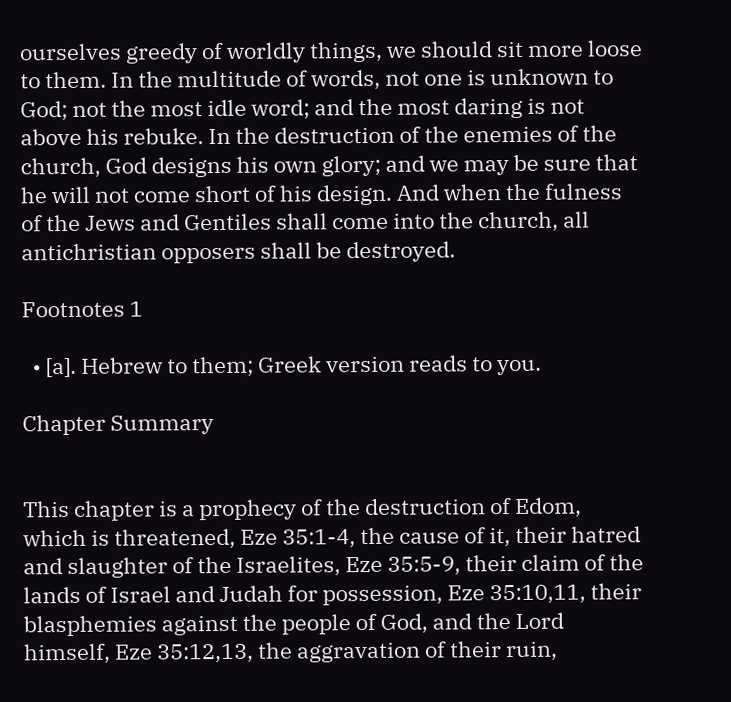ourselves greedy of worldly things, we should sit more loose to them. In the multitude of words, not one is unknown to God; not the most idle word; and the most daring is not above his rebuke. In the destruction of the enemies of the church, God designs his own glory; and we may be sure that he will not come short of his design. And when the fulness of the Jews and Gentiles shall come into the church, all antichristian opposers shall be destroyed.

Footnotes 1

  • [a]. Hebrew to them; Greek version reads to you.

Chapter Summary


This chapter is a prophecy of the destruction of Edom, which is threatened, Eze 35:1-4, the cause of it, their hatred and slaughter of the Israelites, Eze 35:5-9, their claim of the lands of Israel and Judah for possession, Eze 35:10,11, their blasphemies against the people of God, and the Lord himself, Eze 35:12,13, the aggravation of their ruin,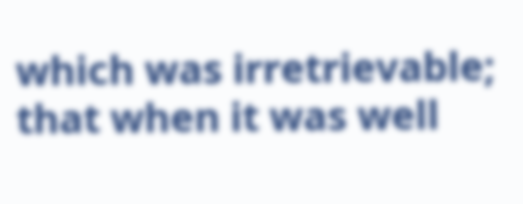which was irretrievable; that when it was well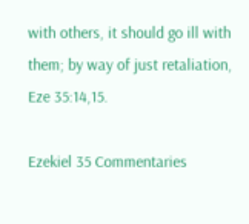with others, it should go ill with them; by way of just retaliation, Eze 35:14,15.

Ezekiel 35 Commentaries